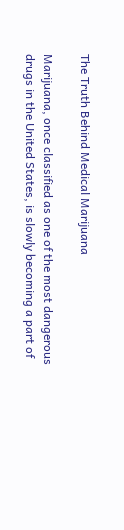The Truth Behind Medical Marijuana

Marijuana, once classified as one of the most dangerous drugs in the United States, is slowly becoming a part of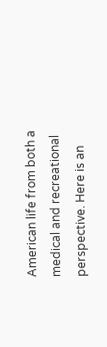American life from both a medical and recreational perspective. Here is an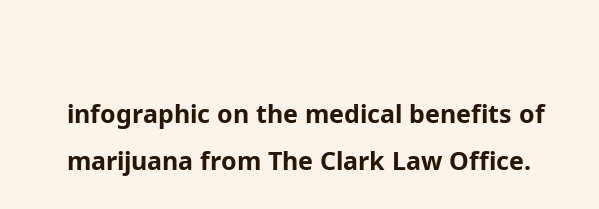infographic on the medical benefits of marijuana from The Clark Law Office.